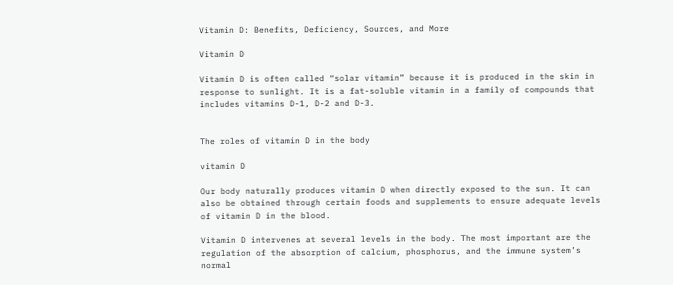Vitamin D: Benefits, Deficiency, Sources, and More

Vitamin D

Vitamin D is often called “solar vitamin” because it is produced in the skin in response to sunlight. It is a fat-soluble vitamin in a family of compounds that includes vitamins D-1, D-2 and D-3.


The roles of vitamin D in the body

vitamin D

Our body naturally produces vitamin D when directly exposed to the sun. It can also be obtained through certain foods and supplements to ensure adequate levels of vitamin D in the blood.

Vitamin D intervenes at several levels in the body. The most important are the regulation of the absorption of calcium, phosphorus, and the immune system’s normal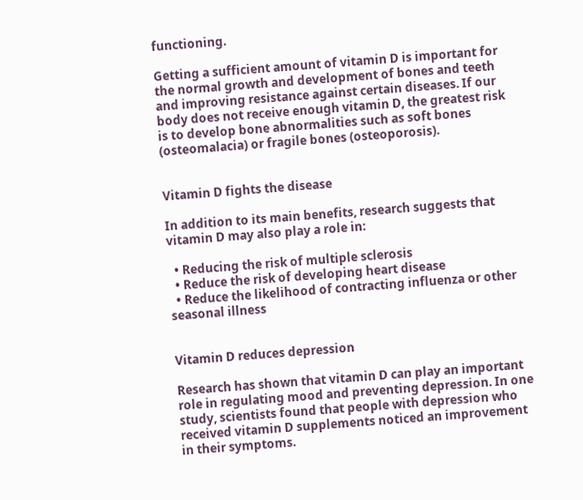functioning.

Getting a sufficient amount of vitamin D is important for the normal growth and development of bones and teeth and improving resistance against certain diseases. If our body does not receive enough vitamin D, the greatest risk is to develop bone abnormalities such as soft bones (osteomalacia) or fragile bones (osteoporosis).


Vitamin D fights the disease

In addition to its main benefits, research suggests that vitamin D may also play a role in:

  • Reducing the risk of multiple sclerosis
  • Reduce the risk of developing heart disease
  • Reduce the likelihood of contracting influenza or other seasonal illness


Vitamin D reduces depression

Research has shown that vitamin D can play an important role in regulating mood and preventing depression. In one study, scientists found that people with depression who received vitamin D supplements noticed an improvement in their symptoms.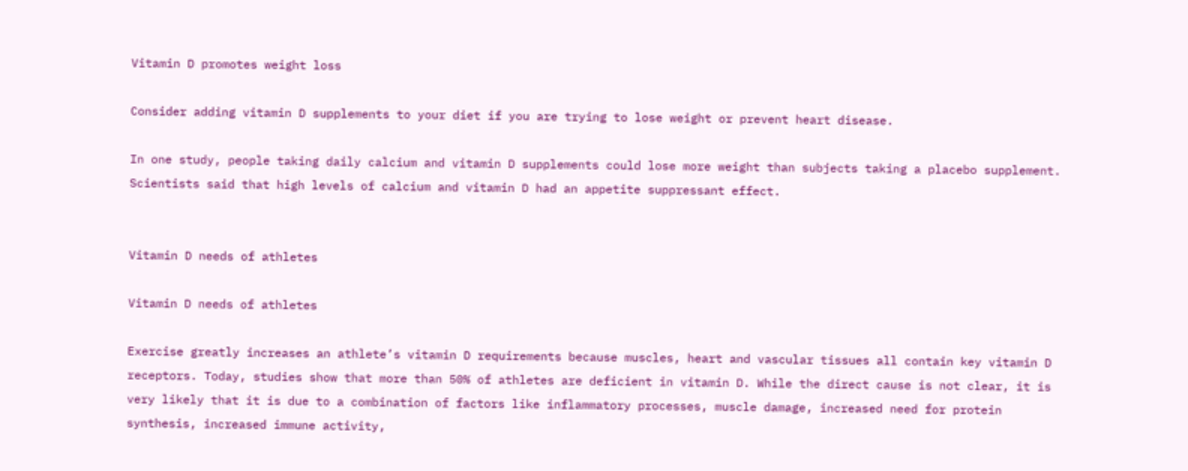Vitamin D promotes weight loss

Consider adding vitamin D supplements to your diet if you are trying to lose weight or prevent heart disease.

In one study, people taking daily calcium and vitamin D supplements could lose more weight than subjects taking a placebo supplement. Scientists said that high levels of calcium and vitamin D had an appetite suppressant effect.


Vitamin D needs of athletes

Vitamin D needs of athletes

Exercise greatly increases an athlete’s vitamin D requirements because muscles, heart and vascular tissues all contain key vitamin D receptors. Today, studies show that more than 50% of athletes are deficient in vitamin D. While the direct cause is not clear, it is very likely that it is due to a combination of factors like inflammatory processes, muscle damage, increased need for protein synthesis, increased immune activity,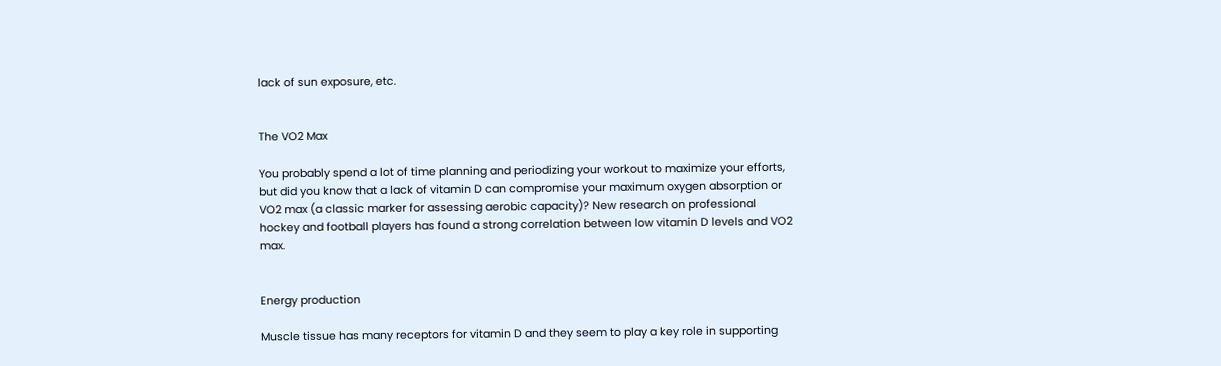lack of sun exposure, etc.


The VO2 Max

You probably spend a lot of time planning and periodizing your workout to maximize your efforts, but did you know that a lack of vitamin D can compromise your maximum oxygen absorption or VO2 max (a classic marker for assessing aerobic capacity)? New research on professional hockey and football players has found a strong correlation between low vitamin D levels and VO2 max.


Energy production

Muscle tissue has many receptors for vitamin D and they seem to play a key role in supporting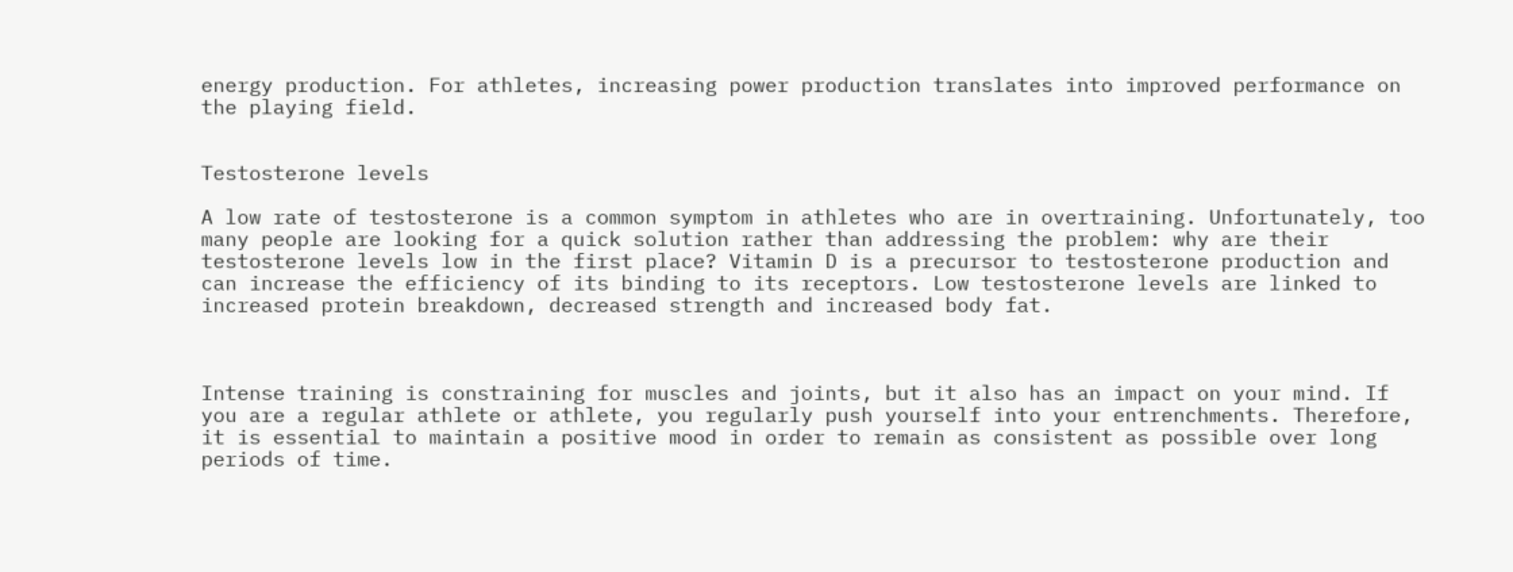energy production. For athletes, increasing power production translates into improved performance on the playing field.


Testosterone levels

A low rate of testosterone is a common symptom in athletes who are in overtraining. Unfortunately, too many people are looking for a quick solution rather than addressing the problem: why are their testosterone levels low in the first place? Vitamin D is a precursor to testosterone production and can increase the efficiency of its binding to its receptors. Low testosterone levels are linked to increased protein breakdown, decreased strength and increased body fat.



Intense training is constraining for muscles and joints, but it also has an impact on your mind. If you are a regular athlete or athlete, you regularly push yourself into your entrenchments. Therefore, it is essential to maintain a positive mood in order to remain as consistent as possible over long periods of time.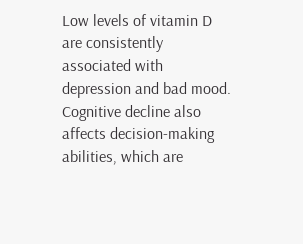Low levels of vitamin D are consistently associated with depression and bad mood. Cognitive decline also affects decision-making abilities, which are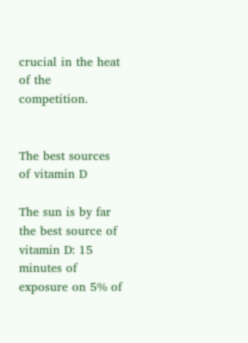crucial in the heat of the competition.


The best sources of vitamin D

The sun is by far the best source of vitamin D: 15 minutes of exposure on 5% of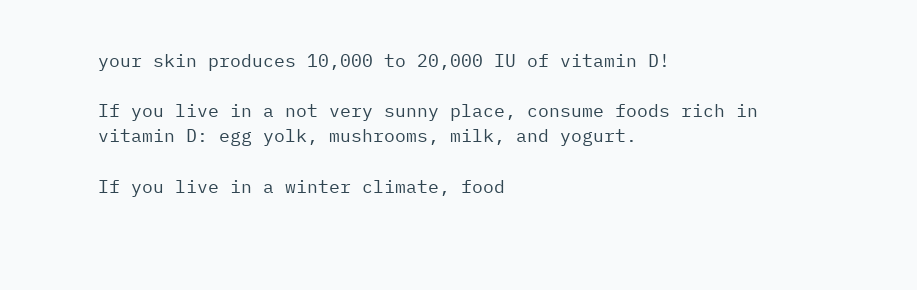your skin produces 10,000 to 20,000 IU of vitamin D!

If you live in a not very sunny place, consume foods rich in vitamin D: egg yolk, mushrooms, milk, and yogurt.

If you live in a winter climate, food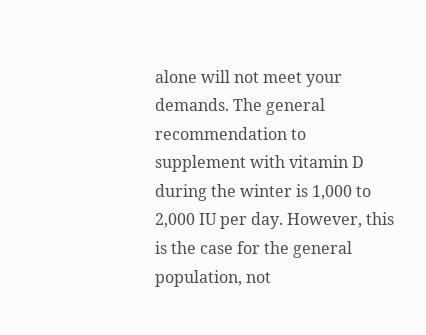alone will not meet your demands. The general recommendation to supplement with vitamin D during the winter is 1,000 to 2,000 IU per day. However, this is the case for the general population, not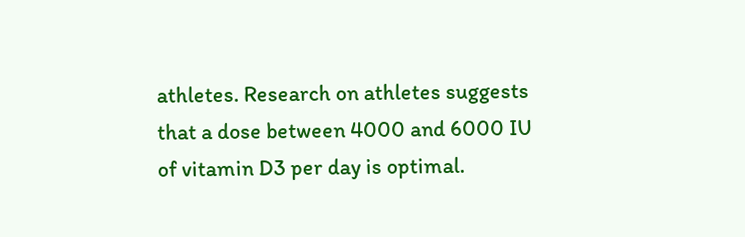athletes. Research on athletes suggests that a dose between 4000 and 6000 IU of vitamin D3 per day is optimal.